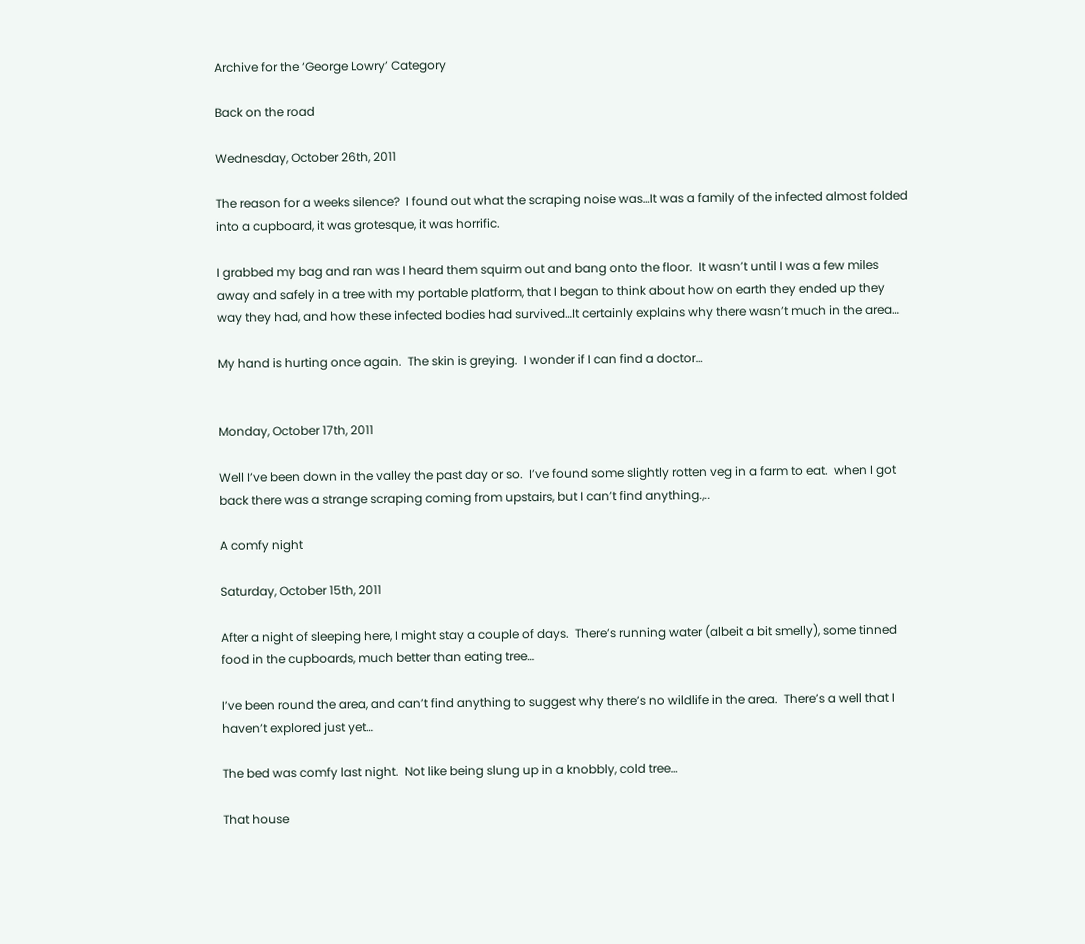Archive for the ‘George Lowry’ Category

Back on the road

Wednesday, October 26th, 2011

The reason for a weeks silence?  I found out what the scraping noise was…It was a family of the infected almost folded into a cupboard, it was grotesque, it was horrific.

I grabbed my bag and ran was I heard them squirm out and bang onto the floor.  It wasn’t until I was a few miles away and safely in a tree with my portable platform, that I began to think about how on earth they ended up they way they had, and how these infected bodies had survived…It certainly explains why there wasn’t much in the area…

My hand is hurting once again.  The skin is greying.  I wonder if I can find a doctor…


Monday, October 17th, 2011

Well I’ve been down in the valley the past day or so.  I’ve found some slightly rotten veg in a farm to eat.  when I got back there was a strange scraping coming from upstairs, but I can’t find anything.,..

A comfy night

Saturday, October 15th, 2011

After a night of sleeping here, I might stay a couple of days.  There’s running water (albeit a bit smelly), some tinned food in the cupboards, much better than eating tree…

I’ve been round the area, and can’t find anything to suggest why there’s no wildlife in the area.  There’s a well that I haven’t explored just yet…

The bed was comfy last night.  Not like being slung up in a knobbly, cold tree…

That house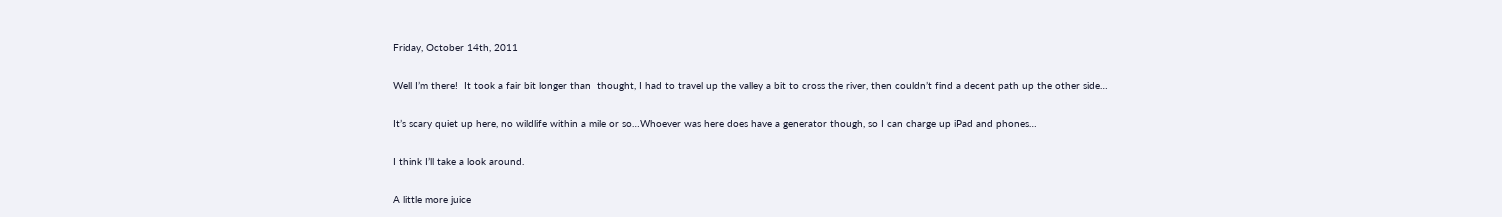Friday, October 14th, 2011

Well I’m there!  It took a fair bit longer than  thought, I had to travel up the valley a bit to cross the river, then couldn’t find a decent path up the other side…

It’s scary quiet up here, no wildlife within a mile or so…Whoever was here does have a generator though, so I can charge up iPad and phones…

I think I’ll take a look around.

A little more juice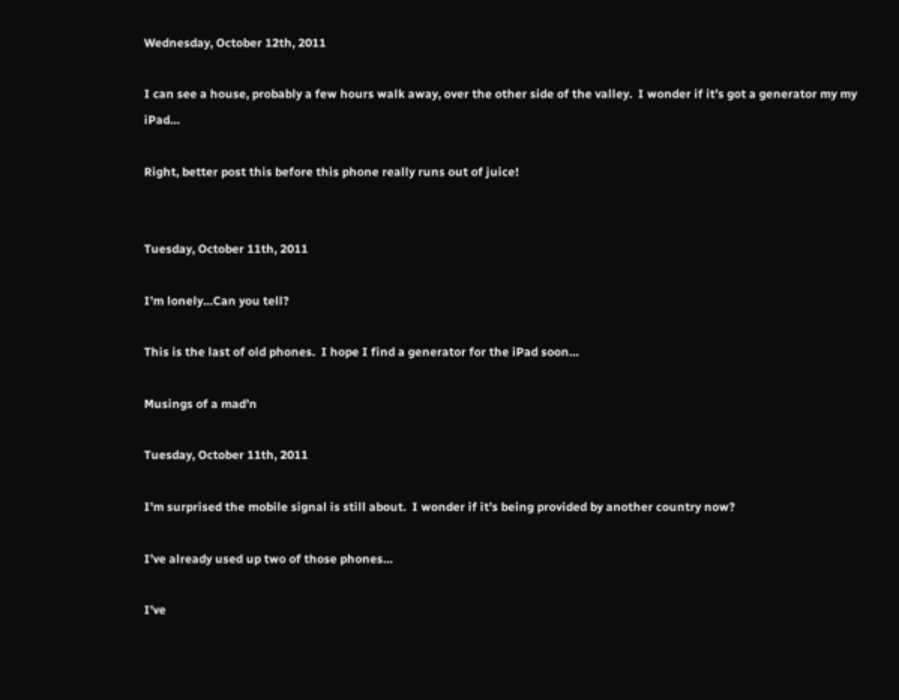Wednesday, October 12th, 2011

I can see a house, probably a few hours walk away, over the other side of the valley.  I wonder if it’s got a generator my my iPad…

Right, better post this before this phone really runs out of juice!


Tuesday, October 11th, 2011

I’m lonely…Can you tell?

This is the last of old phones.  I hope I find a generator for the iPad soon…

Musings of a mad’n

Tuesday, October 11th, 2011

I’m surprised the mobile signal is still about.  I wonder if it’s being provided by another country now?

I’ve already used up two of those phones…

I’ve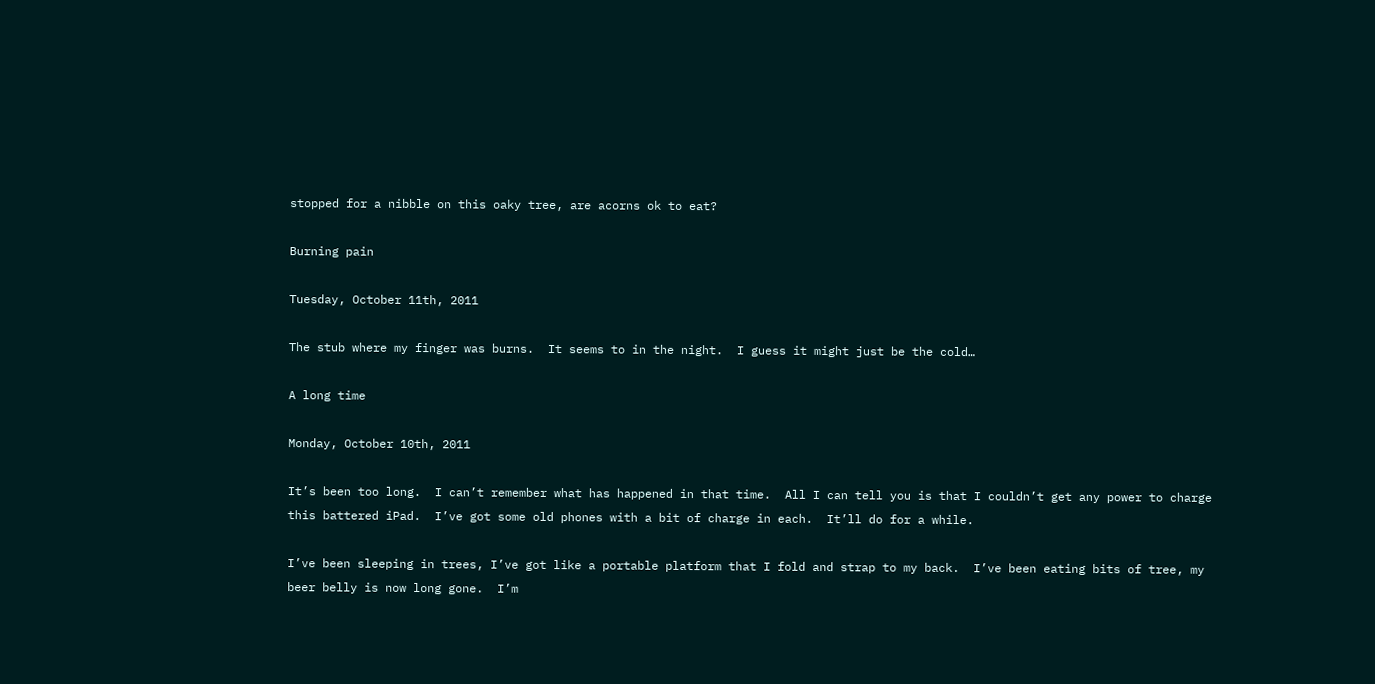stopped for a nibble on this oaky tree, are acorns ok to eat?

Burning pain

Tuesday, October 11th, 2011

The stub where my finger was burns.  It seems to in the night.  I guess it might just be the cold…

A long time

Monday, October 10th, 2011

It’s been too long.  I can’t remember what has happened in that time.  All I can tell you is that I couldn’t get any power to charge this battered iPad.  I’ve got some old phones with a bit of charge in each.  It’ll do for a while.

I’ve been sleeping in trees, I’ve got like a portable platform that I fold and strap to my back.  I’ve been eating bits of tree, my beer belly is now long gone.  I’m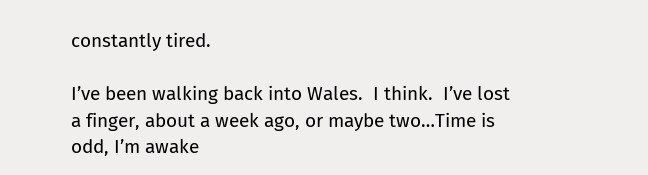constantly tired.

I’ve been walking back into Wales.  I think.  I’ve lost a finger, about a week ago, or maybe two…Time is odd, I’m awake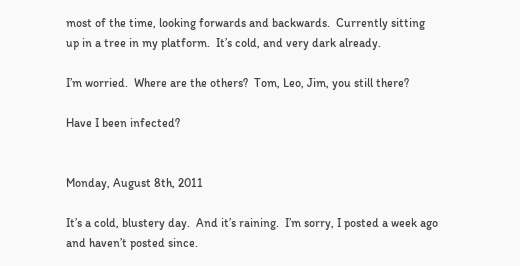most of the time, looking forwards and backwards.  Currently sitting up in a tree in my platform.  It’s cold, and very dark already.

I’m worried.  Where are the others?  Tom, Leo, Jim, you still there?

Have I been infected?


Monday, August 8th, 2011

It’s a cold, blustery day.  And it’s raining.  I’m sorry, I posted a week ago and haven’t posted since.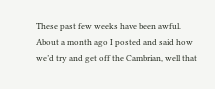These past few weeks have been awful.  About a month ago I posted and said how we’d try and get off the Cambrian, well that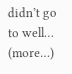didn’t go to well… (more…)